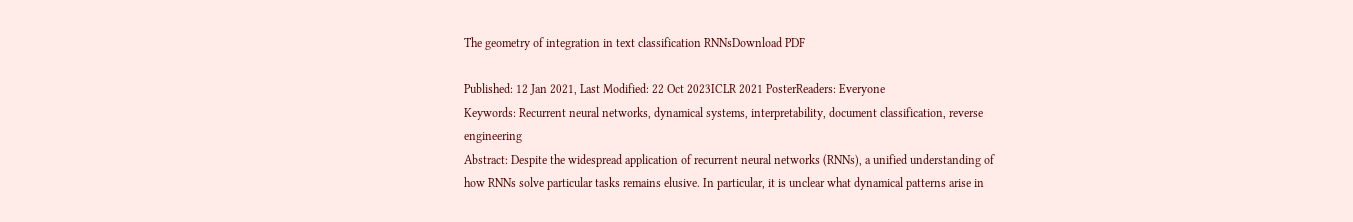The geometry of integration in text classification RNNsDownload PDF

Published: 12 Jan 2021, Last Modified: 22 Oct 2023ICLR 2021 PosterReaders: Everyone
Keywords: Recurrent neural networks, dynamical systems, interpretability, document classification, reverse engineering
Abstract: Despite the widespread application of recurrent neural networks (RNNs), a unified understanding of how RNNs solve particular tasks remains elusive. In particular, it is unclear what dynamical patterns arise in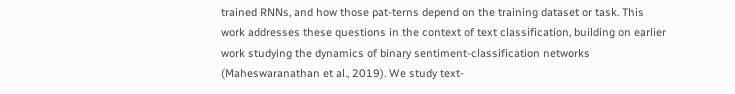trained RNNs, and how those pat-terns depend on the training dataset or task. This work addresses these questions in the context of text classification, building on earlier work studying the dynamics of binary sentiment-classification networks (Maheswaranathan et al., 2019). We study text-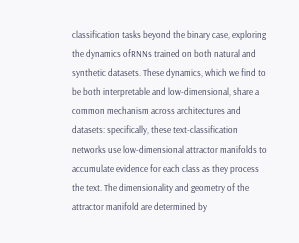classification tasks beyond the binary case, exploring the dynamics ofRNNs trained on both natural and synthetic datasets. These dynamics, which we find to be both interpretable and low-dimensional, share a common mechanism across architectures and datasets: specifically, these text-classification networks use low-dimensional attractor manifolds to accumulate evidence for each class as they process the text. The dimensionality and geometry of the attractor manifold are determined by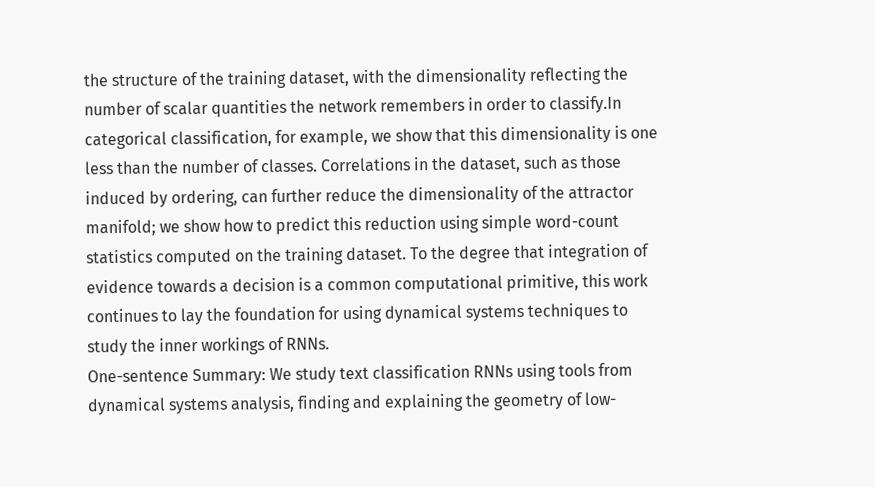the structure of the training dataset, with the dimensionality reflecting the number of scalar quantities the network remembers in order to classify.In categorical classification, for example, we show that this dimensionality is one less than the number of classes. Correlations in the dataset, such as those induced by ordering, can further reduce the dimensionality of the attractor manifold; we show how to predict this reduction using simple word-count statistics computed on the training dataset. To the degree that integration of evidence towards a decision is a common computational primitive, this work continues to lay the foundation for using dynamical systems techniques to study the inner workings of RNNs.
One-sentence Summary: We study text classification RNNs using tools from dynamical systems analysis, finding and explaining the geometry of low-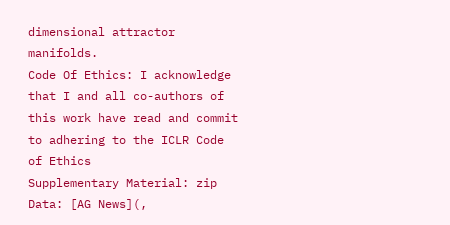dimensional attractor manifolds.
Code Of Ethics: I acknowledge that I and all co-authors of this work have read and commit to adhering to the ICLR Code of Ethics
Supplementary Material: zip
Data: [AG News](,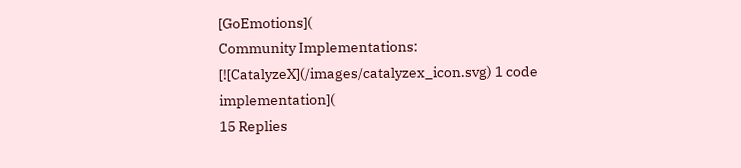[GoEmotions](
Community Implementations: [![CatalyzeX](/images/catalyzex_icon.svg) 1 code implementation](
15 Replies